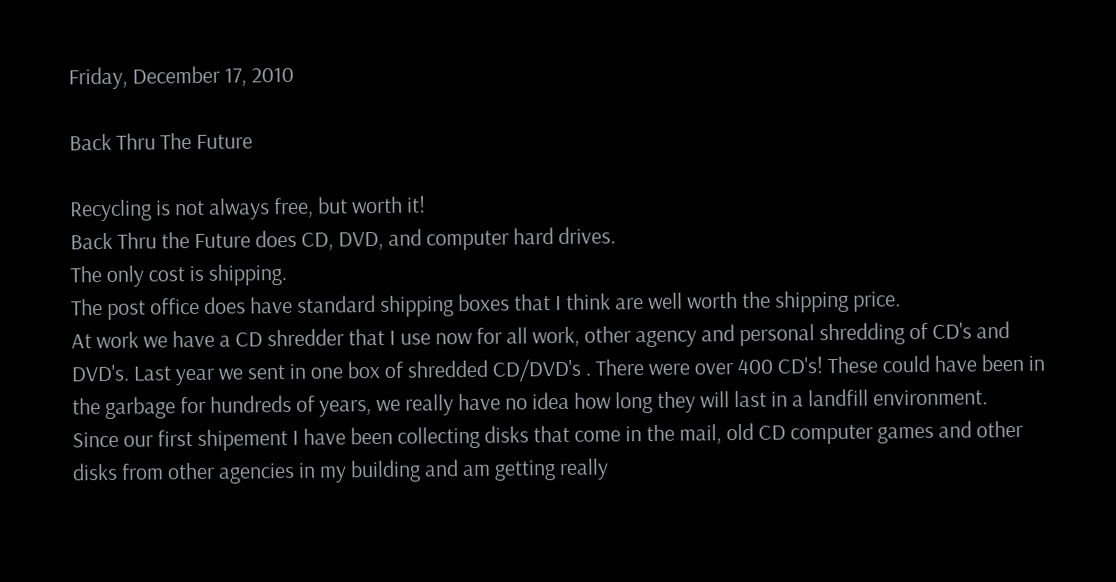Friday, December 17, 2010

Back Thru The Future

Recycling is not always free, but worth it!
Back Thru the Future does CD, DVD, and computer hard drives.
The only cost is shipping.
The post office does have standard shipping boxes that I think are well worth the shipping price.
At work we have a CD shredder that I use now for all work, other agency and personal shredding of CD's and DVD's. Last year we sent in one box of shredded CD/DVD's . There were over 400 CD's! These could have been in the garbage for hundreds of years, we really have no idea how long they will last in a landfill environment.
Since our first shipement I have been collecting disks that come in the mail, old CD computer games and other disks from other agencies in my building and am getting really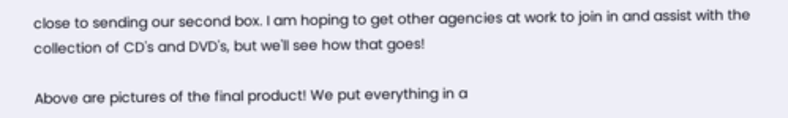close to sending our second box. I am hoping to get other agencies at work to join in and assist with the collection of CD's and DVD's, but we'll see how that goes!

Above are pictures of the final product! We put everything in a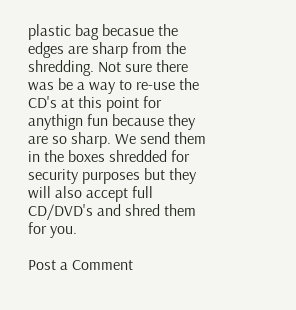plastic bag becasue the edges are sharp from the shredding. Not sure there was be a way to re-use the CD's at this point for anythign fun because they are so sharp. We send them in the boxes shredded for security purposes but they will also accept full CD/DVD's and shred them for you.

Post a Comment